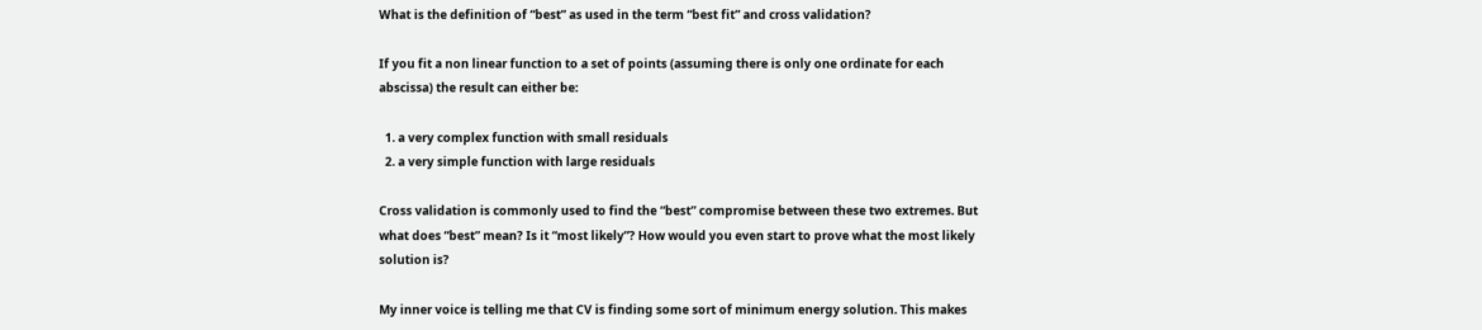What is the definition of “best” as used in the term “best fit” and cross validation?

If you fit a non linear function to a set of points (assuming there is only one ordinate for each abscissa) the result can either be:

  1. a very complex function with small residuals
  2. a very simple function with large residuals

Cross validation is commonly used to find the “best” compromise between these two extremes. But what does “best” mean? Is it “most likely”? How would you even start to prove what the most likely solution is?

My inner voice is telling me that CV is finding some sort of minimum energy solution. This makes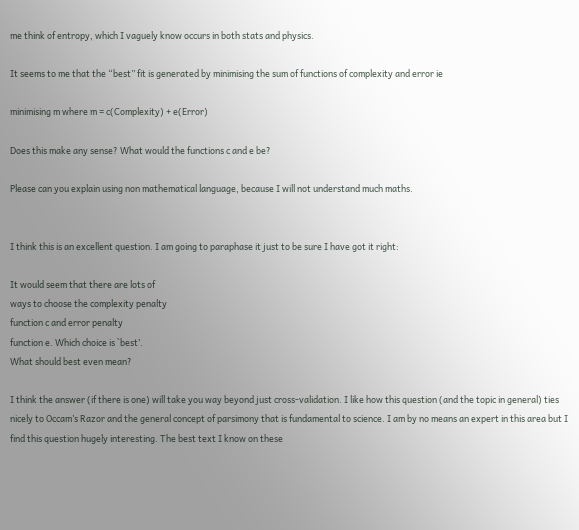me think of entropy, which I vaguely know occurs in both stats and physics.

It seems to me that the “best” fit is generated by minimising the sum of functions of complexity and error ie

minimising m where m = c(Complexity) + e(Error)

Does this make any sense? What would the functions c and e be?

Please can you explain using non mathematical language, because I will not understand much maths.


I think this is an excellent question. I am going to paraphase it just to be sure I have got it right:

It would seem that there are lots of
ways to choose the complexity penalty
function c and error penalty
function e. Which choice is `best’.
What should best even mean?

I think the answer (if there is one) will take you way beyond just cross-validation. I like how this question (and the topic in general) ties nicely to Occam’s Razor and the general concept of parsimony that is fundamental to science. I am by no means an expert in this area but I find this question hugely interesting. The best text I know on these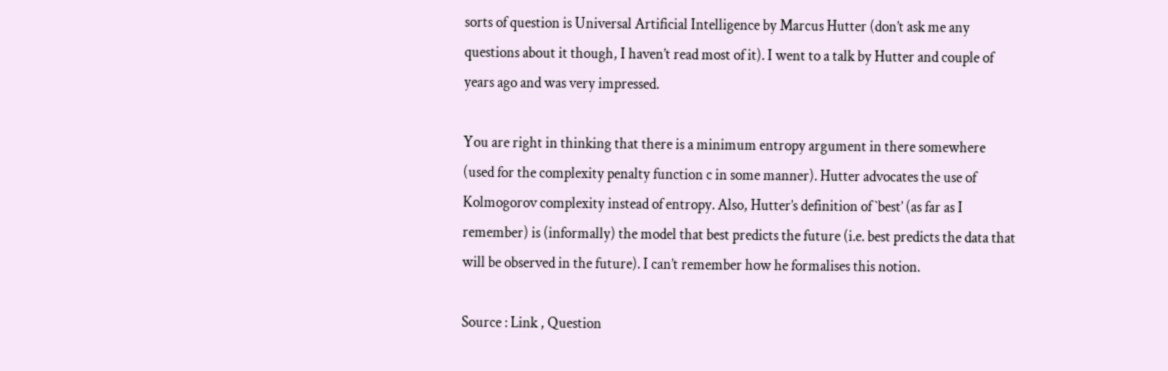sorts of question is Universal Artificial Intelligence by Marcus Hutter (don’t ask me any questions about it though, I haven’t read most of it). I went to a talk by Hutter and couple of years ago and was very impressed.

You are right in thinking that there is a minimum entropy argument in there somewhere (used for the complexity penalty function c in some manner). Hutter advocates the use of Kolmogorov complexity instead of entropy. Also, Hutter’s definition of `best’ (as far as I remember) is (informally) the model that best predicts the future (i.e. best predicts the data that will be observed in the future). I can’t remember how he formalises this notion.

Source : Link , Question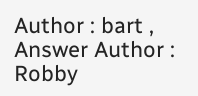Author : bart , Answer Author : Robby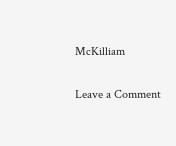McKilliam

Leave a Comment